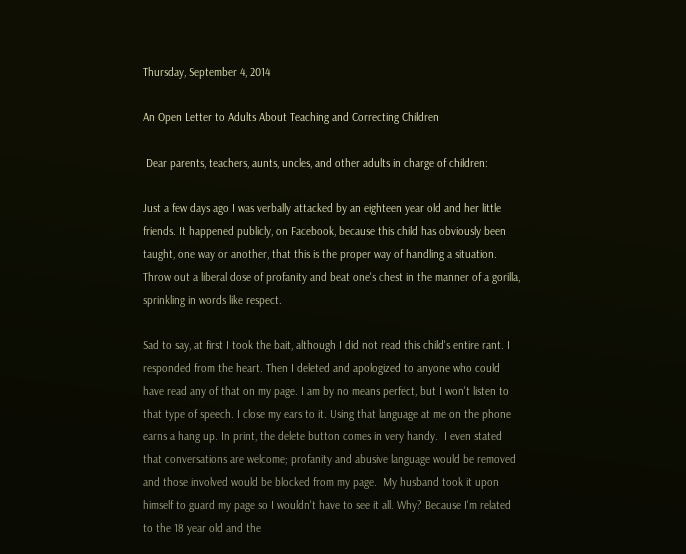Thursday, September 4, 2014

An Open Letter to Adults About Teaching and Correcting Children

 Dear parents, teachers, aunts, uncles, and other adults in charge of children:

Just a few days ago I was verbally attacked by an eighteen year old and her little friends. It happened publicly, on Facebook, because this child has obviously been taught, one way or another, that this is the proper way of handling a situation. Throw out a liberal dose of profanity and beat one's chest in the manner of a gorilla, sprinkling in words like respect.

Sad to say, at first I took the bait, although I did not read this child's entire rant. I responded from the heart. Then I deleted and apologized to anyone who could have read any of that on my page. I am by no means perfect, but I won't listen to that type of speech. I close my ears to it. Using that language at me on the phone earns a hang up. In print, the delete button comes in very handy.  I even stated that conversations are welcome; profanity and abusive language would be removed and those involved would be blocked from my page.  My husband took it upon himself to guard my page so I wouldn't have to see it all. Why? Because I'm related to the 18 year old and the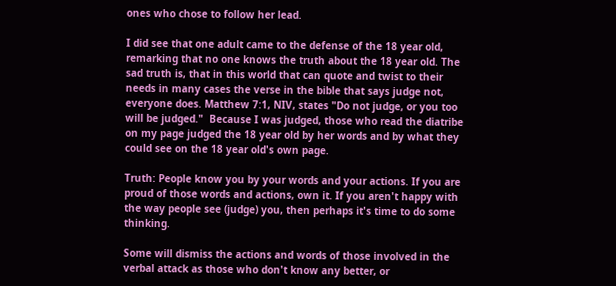ones who chose to follow her lead.

I did see that one adult came to the defense of the 18 year old, remarking that no one knows the truth about the 18 year old. The sad truth is, that in this world that can quote and twist to their needs in many cases the verse in the bible that says judge not, everyone does. Matthew 7:1, NIV, states "Do not judge, or you too will be judged."  Because I was judged, those who read the diatribe on my page judged the 18 year old by her words and by what they could see on the 18 year old's own page.

Truth: People know you by your words and your actions. If you are proud of those words and actions, own it. If you aren't happy with the way people see (judge) you, then perhaps it's time to do some thinking.

Some will dismiss the actions and words of those involved in the verbal attack as those who don't know any better, or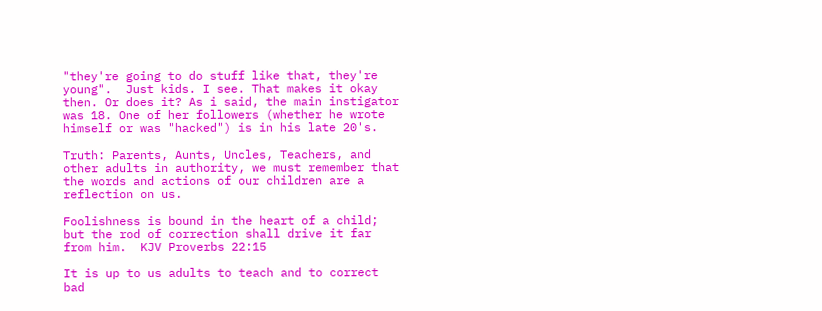"they're going to do stuff like that, they're young".  Just kids. I see. That makes it okay then. Or does it? As i said, the main instigator was 18. One of her followers (whether he wrote himself or was "hacked") is in his late 20's.

Truth: Parents, Aunts, Uncles, Teachers, and other adults in authority, we must remember that the words and actions of our children are a reflection on us.

Foolishness is bound in the heart of a child; but the rod of correction shall drive it far from him.  KJV Proverbs 22:15

It is up to us adults to teach and to correct bad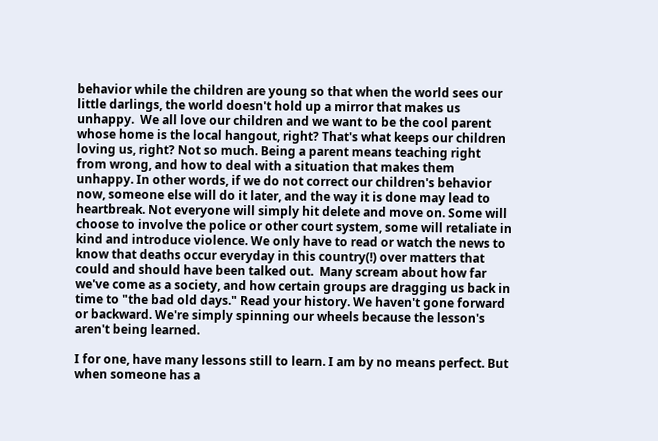behavior while the children are young so that when the world sees our little darlings, the world doesn't hold up a mirror that makes us unhappy.  We all love our children and we want to be the cool parent whose home is the local hangout, right? That's what keeps our children loving us, right? Not so much. Being a parent means teaching right from wrong, and how to deal with a situation that makes them unhappy. In other words, if we do not correct our children's behavior now, someone else will do it later, and the way it is done may lead to heartbreak. Not everyone will simply hit delete and move on. Some will choose to involve the police or other court system, some will retaliate in kind and introduce violence. We only have to read or watch the news to know that deaths occur everyday in this country(!) over matters that could and should have been talked out.  Many scream about how far we've come as a society, and how certain groups are dragging us back in time to "the bad old days." Read your history. We haven't gone forward or backward. We're simply spinning our wheels because the lesson's aren't being learned.

I for one, have many lessons still to learn. I am by no means perfect. But when someone has a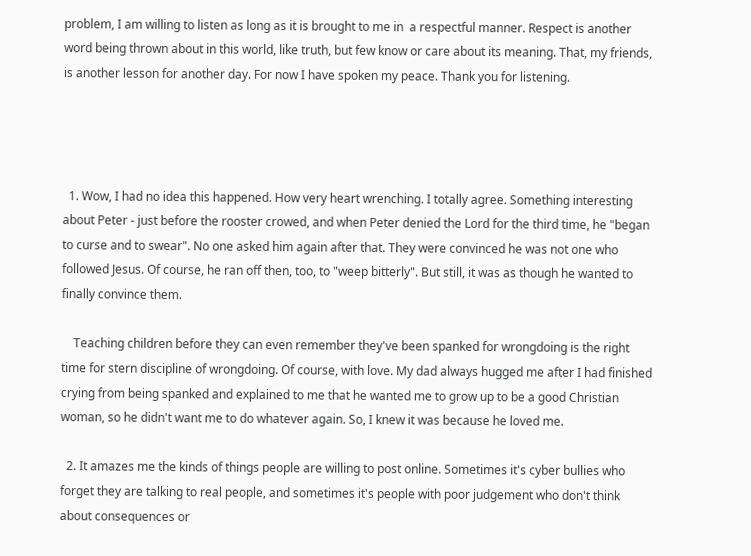problem, I am willing to listen as long as it is brought to me in  a respectful manner. Respect is another word being thrown about in this world, like truth, but few know or care about its meaning. That, my friends, is another lesson for another day. For now I have spoken my peace. Thank you for listening.




  1. Wow, I had no idea this happened. How very heart wrenching. I totally agree. Something interesting about Peter - just before the rooster crowed, and when Peter denied the Lord for the third time, he "began to curse and to swear". No one asked him again after that. They were convinced he was not one who followed Jesus. Of course, he ran off then, too, to "weep bitterly". But still, it was as though he wanted to finally convince them.

    Teaching children before they can even remember they've been spanked for wrongdoing is the right time for stern discipline of wrongdoing. Of course, with love. My dad always hugged me after I had finished crying from being spanked and explained to me that he wanted me to grow up to be a good Christian woman, so he didn't want me to do whatever again. So, I knew it was because he loved me.

  2. It amazes me the kinds of things people are willing to post online. Sometimes it's cyber bullies who forget they are talking to real people, and sometimes it's people with poor judgement who don't think about consequences or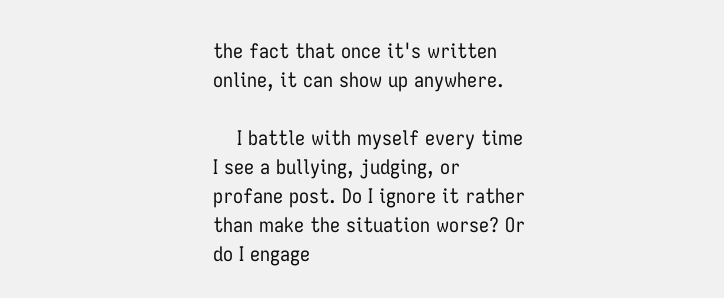the fact that once it's written online, it can show up anywhere.

    I battle with myself every time I see a bullying, judging, or profane post. Do I ignore it rather than make the situation worse? Or do I engage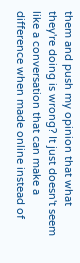them and push my opinion that what they're doing is wrong? It just doesn't seem like a conversation that can make a difference when made online instead of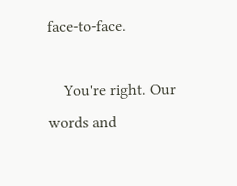face-to-face.

    You're right. Our words and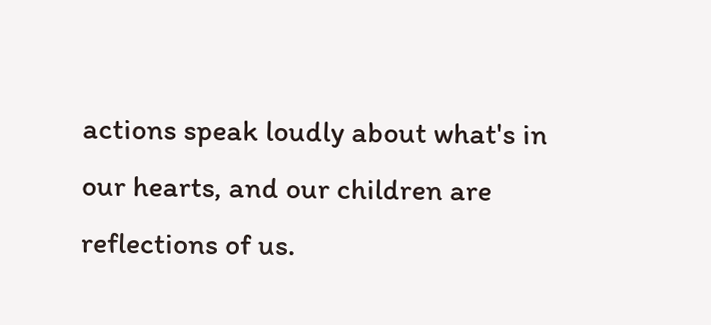actions speak loudly about what's in our hearts, and our children are reflections of us.